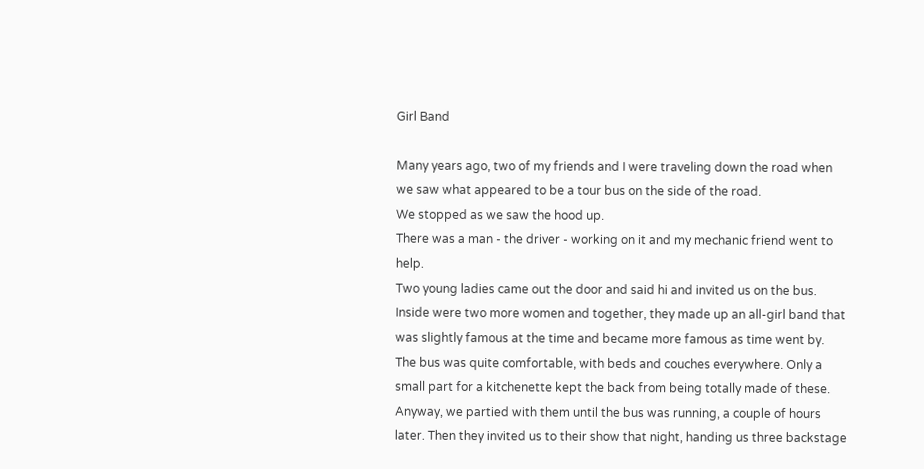Girl Band

Many years ago, two of my friends and I were traveling down the road when we saw what appeared to be a tour bus on the side of the road.
We stopped as we saw the hood up.
There was a man - the driver - working on it and my mechanic friend went to help.
Two young ladies came out the door and said hi and invited us on the bus.
Inside were two more women and together, they made up an all-girl band that was slightly famous at the time and became more famous as time went by.
The bus was quite comfortable, with beds and couches everywhere. Only a small part for a kitchenette kept the back from being totally made of these.
Anyway, we partied with them until the bus was running, a couple of hours later. Then they invited us to their show that night, handing us three backstage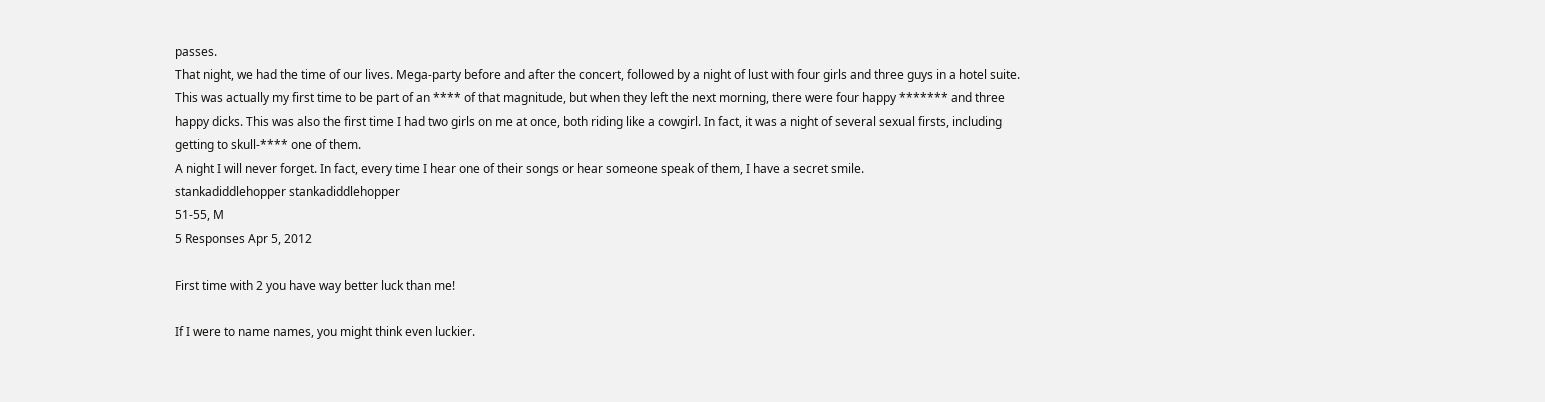passes.
That night, we had the time of our lives. Mega-party before and after the concert, followed by a night of lust with four girls and three guys in a hotel suite.
This was actually my first time to be part of an **** of that magnitude, but when they left the next morning, there were four happy ******* and three happy dicks. This was also the first time I had two girls on me at once, both riding like a cowgirl. In fact, it was a night of several sexual firsts, including getting to skull-**** one of them.
A night I will never forget. In fact, every time I hear one of their songs or hear someone speak of them, I have a secret smile.
stankadiddlehopper stankadiddlehopper
51-55, M
5 Responses Apr 5, 2012

First time with 2 you have way better luck than me!

If I were to name names, you might think even luckier.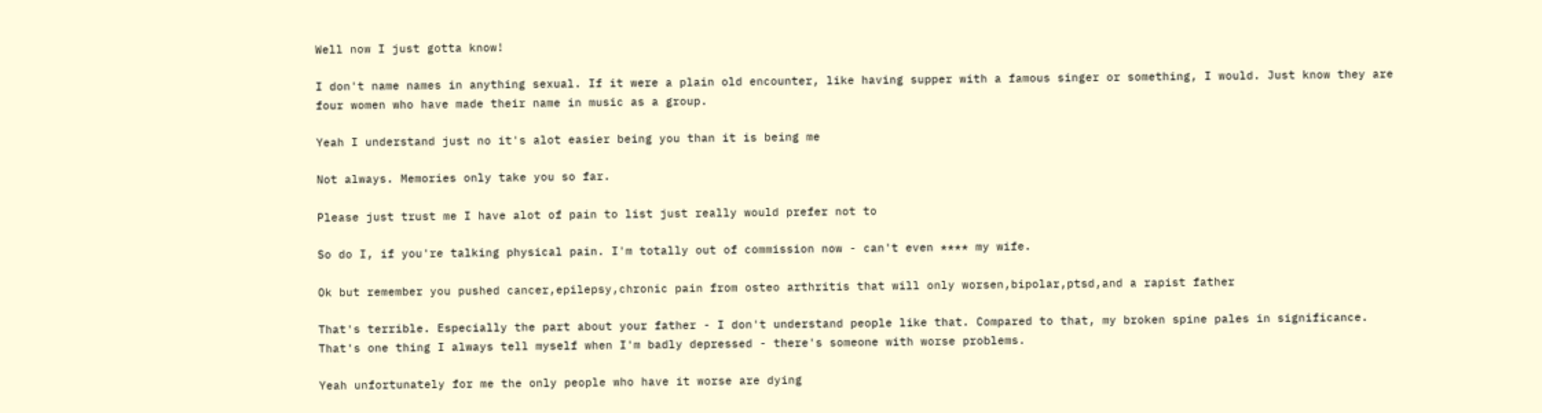Well now I just gotta know!

I don't name names in anything sexual. If it were a plain old encounter, like having supper with a famous singer or something, I would. Just know they are four women who have made their name in music as a group.

Yeah I understand just no it's alot easier being you than it is being me

Not always. Memories only take you so far.

Please just trust me I have alot of pain to list just really would prefer not to

So do I, if you're talking physical pain. I'm totally out of commission now - can't even **** my wife.

Ok but remember you pushed cancer,epilepsy,chronic pain from osteo arthritis that will only worsen,bipolar,ptsd,and a rapist father

That's terrible. Especially the part about your father - I don't understand people like that. Compared to that, my broken spine pales in significance. That's one thing I always tell myself when I'm badly depressed - there's someone with worse problems.

Yeah unfortunately for me the only people who have it worse are dying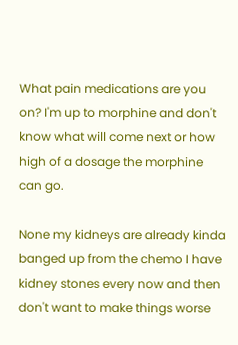What pain medications are you on? I'm up to morphine and don't know what will come next or how high of a dosage the morphine can go.

None my kidneys are already kinda banged up from the chemo I have kidney stones every now and then don't want to make things worse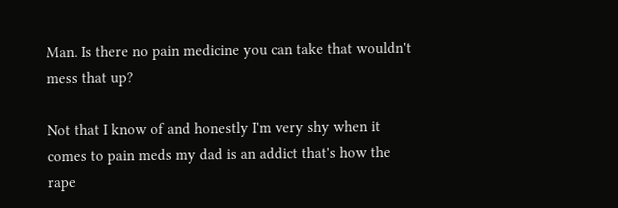Man. Is there no pain medicine you can take that wouldn't mess that up?

Not that I know of and honestly I'm very shy when it comes to pain meds my dad is an addict that's how the rape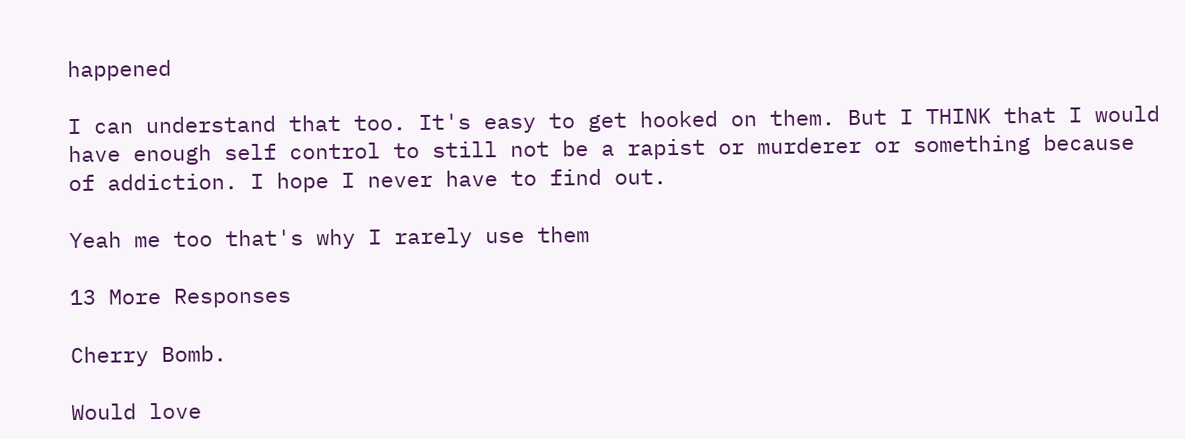happened

I can understand that too. It's easy to get hooked on them. But I THINK that I would have enough self control to still not be a rapist or murderer or something because of addiction. I hope I never have to find out.

Yeah me too that's why I rarely use them

13 More Responses

Cherry Bomb.

Would love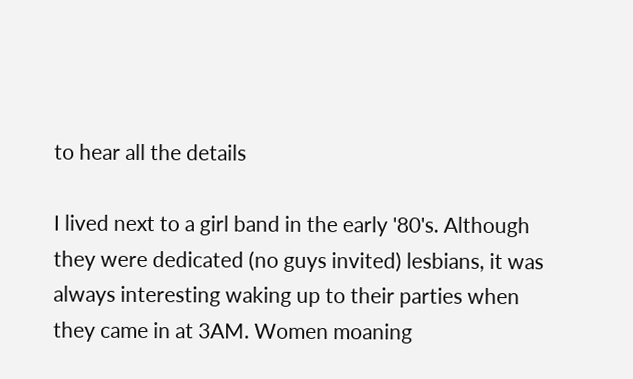to hear all the details

I lived next to a girl band in the early '80's. Although they were dedicated (no guys invited) lesbians, it was always interesting waking up to their parties when they came in at 3AM. Women moaning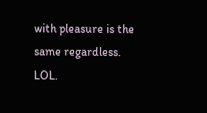with pleasure is the same regardless. LOL.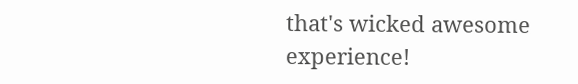that's wicked awesome experience!